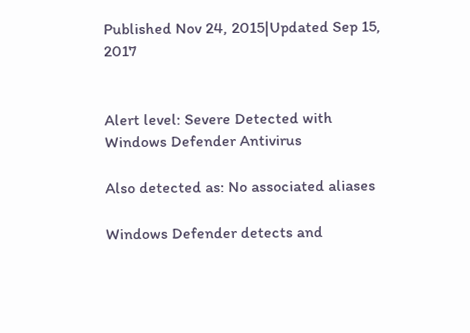Published Nov 24, 2015|Updated Sep 15, 2017


Alert level: Severe Detected with Windows Defender Antivirus

Also detected as: No associated aliases

Windows Defender detects and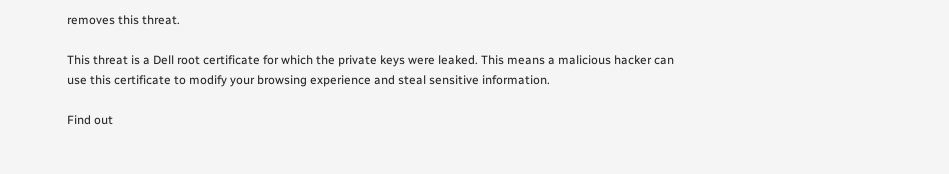removes this threat.

This threat is a Dell root certificate for which the private keys were leaked. This means a malicious hacker can use this certificate to modify your browsing experience and steal sensitive information.

Find out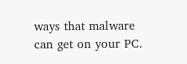ways that malware can get on your PC.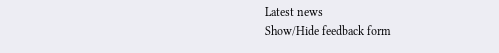Latest news
Show/Hide feedback form